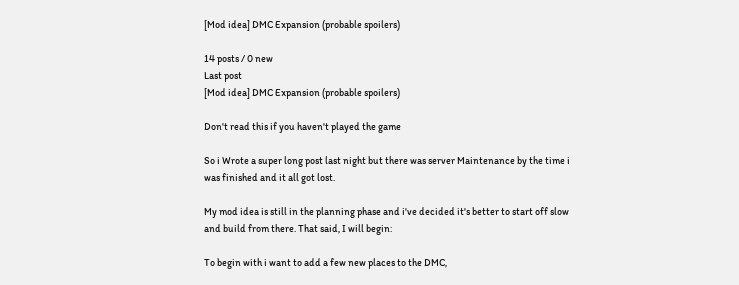[Mod idea] DMC Expansion (probable spoilers)

14 posts / 0 new
Last post
[Mod idea] DMC Expansion (probable spoilers)

Don't read this if you haven't played the game

So i Wrote a super long post last night but there was server Maintenance by the time i was finished and it all got lost.

My mod idea is still in the planning phase and i've decided it's better to start off slow and build from there. That said, I will begin:

To begin with i want to add a few new places to the DMC,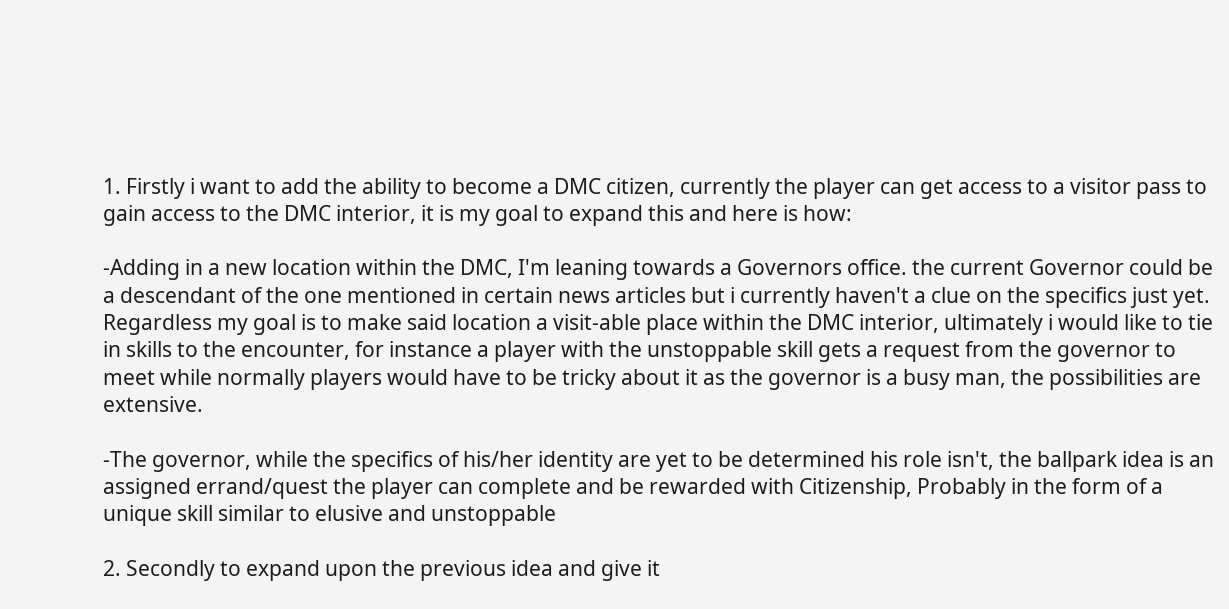1. Firstly i want to add the ability to become a DMC citizen, currently the player can get access to a visitor pass to gain access to the DMC interior, it is my goal to expand this and here is how:

-Adding in a new location within the DMC, I'm leaning towards a Governors office. the current Governor could be a descendant of the one mentioned in certain news articles but i currently haven't a clue on the specifics just yet. Regardless my goal is to make said location a visit-able place within the DMC interior, ultimately i would like to tie in skills to the encounter, for instance a player with the unstoppable skill gets a request from the governor to meet while normally players would have to be tricky about it as the governor is a busy man, the possibilities are extensive.

-The governor, while the specifics of his/her identity are yet to be determined his role isn't, the ballpark idea is an assigned errand/quest the player can complete and be rewarded with Citizenship, Probably in the form of a unique skill similar to elusive and unstoppable

2. Secondly to expand upon the previous idea and give it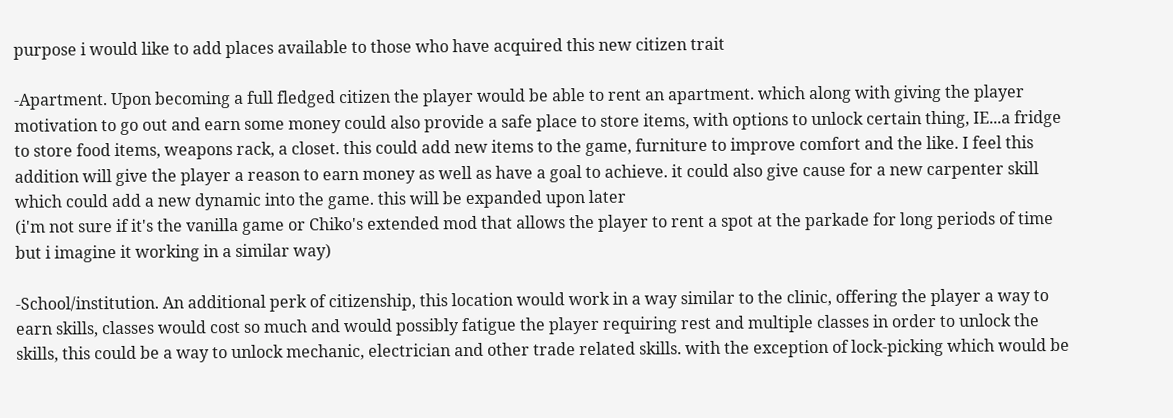purpose i would like to add places available to those who have acquired this new citizen trait

-Apartment. Upon becoming a full fledged citizen the player would be able to rent an apartment. which along with giving the player motivation to go out and earn some money could also provide a safe place to store items, with options to unlock certain thing, IE...a fridge to store food items, weapons rack, a closet. this could add new items to the game, furniture to improve comfort and the like. I feel this addition will give the player a reason to earn money as well as have a goal to achieve. it could also give cause for a new carpenter skill which could add a new dynamic into the game. this will be expanded upon later
(i'm not sure if it's the vanilla game or Chiko's extended mod that allows the player to rent a spot at the parkade for long periods of time but i imagine it working in a similar way)

-School/institution. An additional perk of citizenship, this location would work in a way similar to the clinic, offering the player a way to earn skills, classes would cost so much and would possibly fatigue the player requiring rest and multiple classes in order to unlock the skills, this could be a way to unlock mechanic, electrician and other trade related skills. with the exception of lock-picking which would be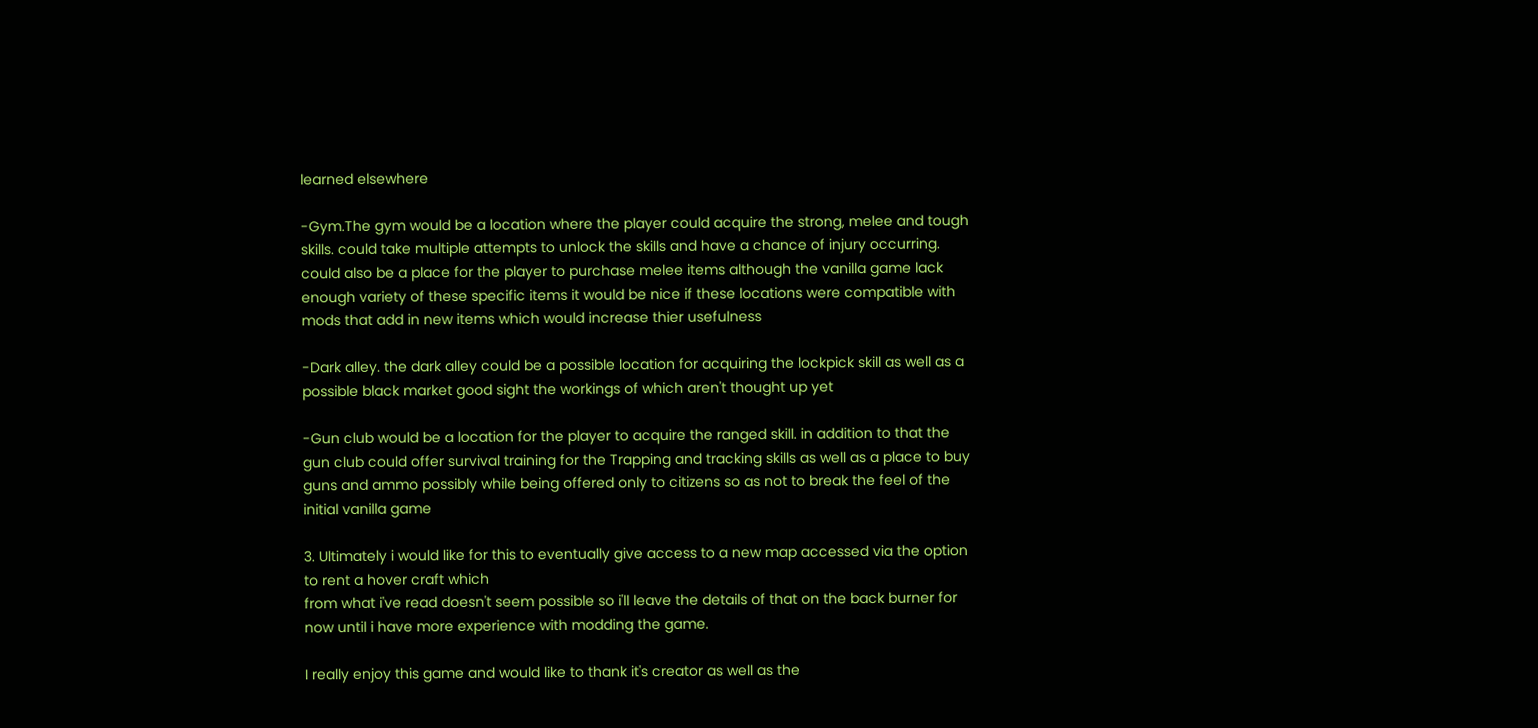learned elsewhere

-Gym.The gym would be a location where the player could acquire the strong, melee and tough skills. could take multiple attempts to unlock the skills and have a chance of injury occurring. could also be a place for the player to purchase melee items although the vanilla game lack enough variety of these specific items it would be nice if these locations were compatible with mods that add in new items which would increase thier usefulness

-Dark alley. the dark alley could be a possible location for acquiring the lockpick skill as well as a possible black market good sight the workings of which aren't thought up yet

-Gun club would be a location for the player to acquire the ranged skill. in addition to that the gun club could offer survival training for the Trapping and tracking skills as well as a place to buy guns and ammo possibly while being offered only to citizens so as not to break the feel of the initial vanilla game

3. Ultimately i would like for this to eventually give access to a new map accessed via the option to rent a hover craft which
from what i've read doesn't seem possible so i'll leave the details of that on the back burner for now until i have more experience with modding the game.

I really enjoy this game and would like to thank it's creator as well as the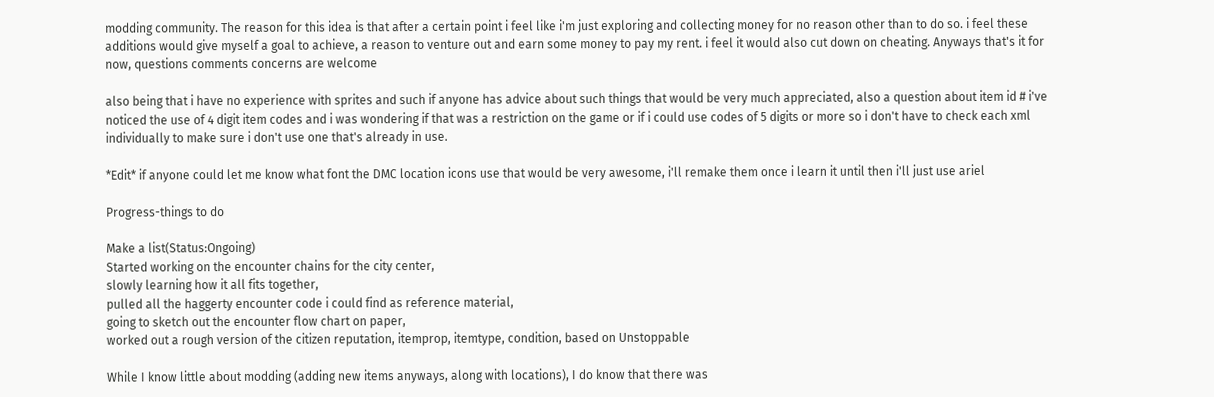modding community. The reason for this idea is that after a certain point i feel like i'm just exploring and collecting money for no reason other than to do so. i feel these additions would give myself a goal to achieve, a reason to venture out and earn some money to pay my rent. i feel it would also cut down on cheating. Anyways that's it for now, questions comments concerns are welcome

also being that i have no experience with sprites and such if anyone has advice about such things that would be very much appreciated, also a question about item id # i've noticed the use of 4 digit item codes and i was wondering if that was a restriction on the game or if i could use codes of 5 digits or more so i don't have to check each xml individually to make sure i don't use one that's already in use.

*Edit* if anyone could let me know what font the DMC location icons use that would be very awesome, i'll remake them once i learn it until then i'll just use ariel

Progress-things to do

Make a list(Status:Ongoing)
Started working on the encounter chains for the city center,
slowly learning how it all fits together,
pulled all the haggerty encounter code i could find as reference material,
going to sketch out the encounter flow chart on paper,
worked out a rough version of the citizen reputation, itemprop, itemtype, condition, based on Unstoppable

While I know little about modding (adding new items anyways, along with locations), I do know that there was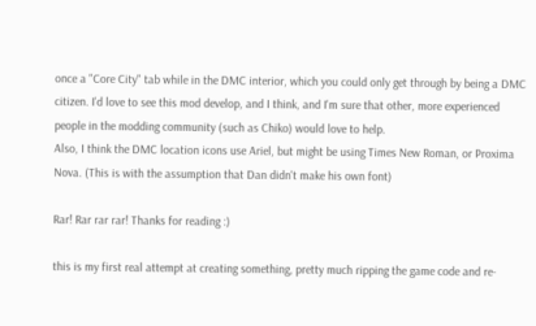once a "Core City" tab while in the DMC interior, which you could only get through by being a DMC citizen. I'd love to see this mod develop, and I think, and I'm sure that other, more experienced people in the modding community (such as Chiko) would love to help.
Also, I think the DMC location icons use Ariel, but might be using Times New Roman, or Proxima Nova. (This is with the assumption that Dan didn't make his own font)

Rar! Rar rar rar! Thanks for reading :)

this is my first real attempt at creating something, pretty much ripping the game code and re-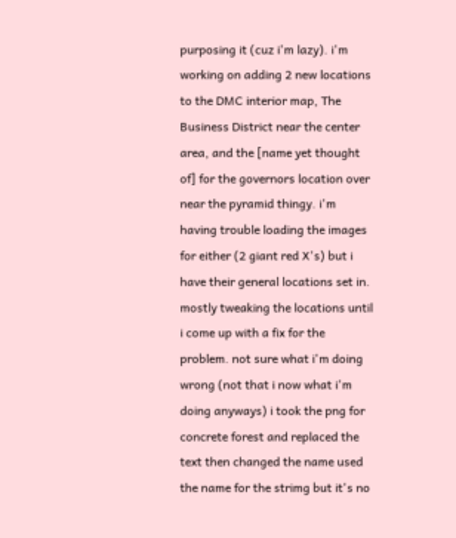purposing it (cuz i'm lazy). i'm working on adding 2 new locations to the DMC interior map, The Business District near the center area, and the [name yet thought of] for the governors location over near the pyramid thingy. i'm having trouble loading the images for either (2 giant red X's) but i have their general locations set in. mostly tweaking the locations until i come up with a fix for the problem. not sure what i'm doing wrong (not that i now what i'm doing anyways) i took the png for concrete forest and replaced the text then changed the name used the name for the strimg but it's no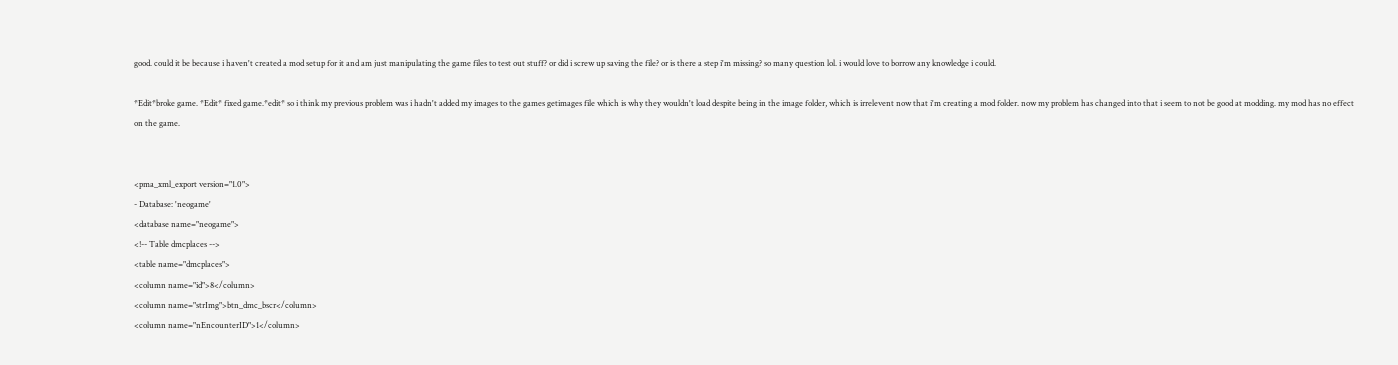good. could it be because i haven't created a mod setup for it and am just manipulating the game files to test out stuff? or did i screw up saving the file? or is there a step i'm missing? so many question lol. i would love to borrow any knowledge i could.

*Edit*broke game. *Edit* fixed game.*edit* so i think my previous problem was i hadn't added my images to the games getimages file which is why they wouldn't load despite being in the image folder, which is irrelevent now that i'm creating a mod folder. now my problem has changed into that i seem to not be good at modding. my mod has no effect on the game.


<pma_xml_export version="1.0">
- Database: 'neogame'
<database name="neogame">
<!-- Table dmcplaces -->
<table name="dmcplaces">
<column name="id">8</column>
<column name="strImg">btn_dmc_bscr</column>
<column name="nEncounterID">1</column>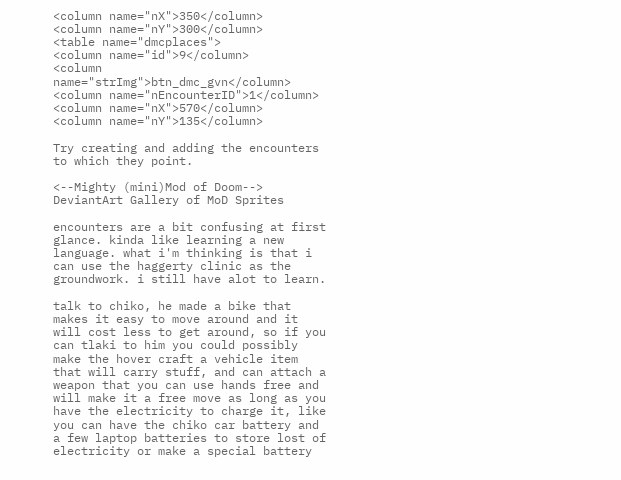<column name="nX">350</column>
<column name="nY">300</column>
<table name="dmcplaces">
<column name="id">9</column>
<column name="strImg">btn_dmc_gvn</column>
<column name="nEncounterID">1</column>
<column name="nX">570</column>
<column name="nY">135</column>

Try creating and adding the encounters to which they point.

<--Mighty (mini)Mod of Doom-->
DeviantArt Gallery of MoD Sprites

encounters are a bit confusing at first glance. kinda like learning a new language. what i'm thinking is that i can use the haggerty clinic as the groundwork. i still have alot to learn.

talk to chiko, he made a bike that makes it easy to move around and it will cost less to get around, so if you can tlaki to him you could possibly make the hover craft a vehicle item that will carry stuff, and can attach a weapon that you can use hands free and will make it a free move as long as you have the electricity to charge it, like you can have the chiko car battery and a few laptop batteries to store lost of electricity or make a special battery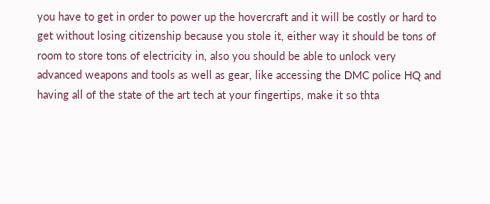you have to get in order to power up the hovercraft and it will be costly or hard to get without losing citizenship because you stole it, either way it should be tons of room to store tons of electricity in, also you should be able to unlock very advanced weapons and tools as well as gear, like accessing the DMC police HQ and having all of the state of the art tech at your fingertips, make it so thta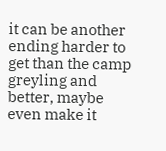it can be another ending harder to get than the camp greyling and better, maybe even make it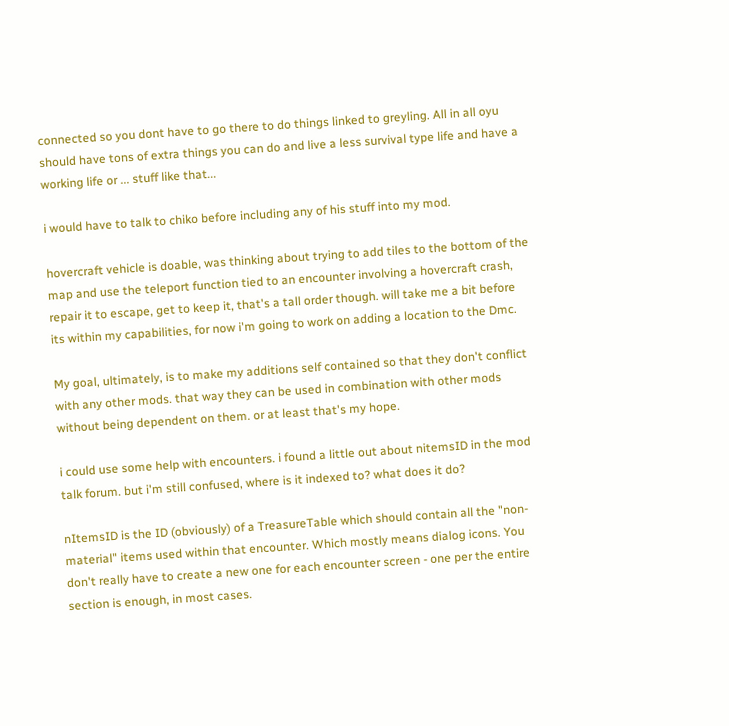connected so you dont have to go there to do things linked to greyling. All in all oyu should have tons of extra things you can do and live a less survival type life and have a working life or ... stuff like that...

i would have to talk to chiko before including any of his stuff into my mod.

hovercraft vehicle is doable, was thinking about trying to add tiles to the bottom of the map and use the teleport function tied to an encounter involving a hovercraft crash, repair it to escape, get to keep it, that's a tall order though. will take me a bit before its within my capabilities, for now i'm going to work on adding a location to the Dmc.

My goal, ultimately, is to make my additions self contained so that they don't conflict with any other mods. that way they can be used in combination with other mods without being dependent on them. or at least that's my hope.

i could use some help with encounters. i found a little out about nitemsID in the mod talk forum. but i'm still confused, where is it indexed to? what does it do?

nItemsID is the ID (obviously) of a TreasureTable which should contain all the "non-material" items used within that encounter. Which mostly means dialog icons. You don't really have to create a new one for each encounter screen - one per the entire section is enough, in most cases.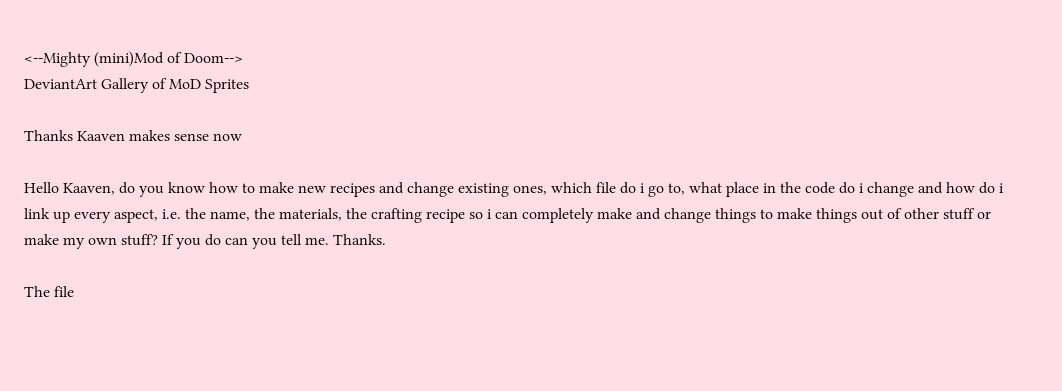<--Mighty (mini)Mod of Doom-->
DeviantArt Gallery of MoD Sprites

Thanks Kaaven makes sense now

Hello Kaaven, do you know how to make new recipes and change existing ones, which file do i go to, what place in the code do i change and how do i link up every aspect, i.e. the name, the materials, the crafting recipe so i can completely make and change things to make things out of other stuff or make my own stuff? If you do can you tell me. Thanks.

The file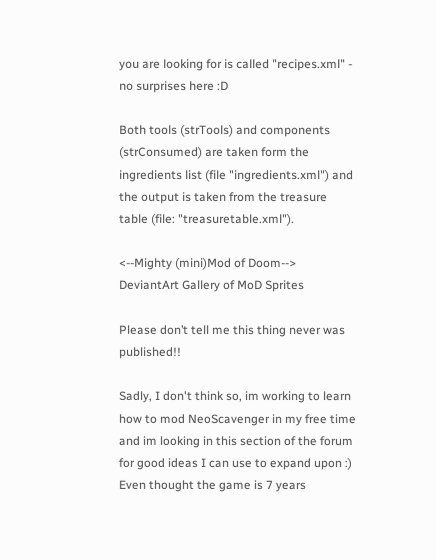you are looking for is called "recipes.xml" - no surprises here :D

Both tools (strTools) and components (strConsumed) are taken form the ingredients list (file "ingredients.xml") and the output is taken from the treasure table (file: "treasuretable.xml").

<--Mighty (mini)Mod of Doom-->
DeviantArt Gallery of MoD Sprites

Please don’t tell me this thing never was published!!

Sadly, I don't think so, im working to learn how to mod NeoScavenger in my free time and im looking in this section of the forum for good ideas I can use to expand upon :) Even thought the game is 7 years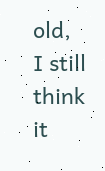old, I still think it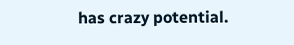has crazy potential.